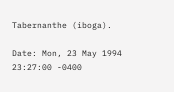Tabernanthe (iboga).

Date: Mon, 23 May 1994 23:27:00 -0400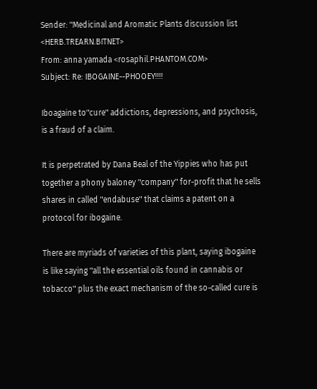Sender: "Medicinal and Aromatic Plants discussion list <HERB.TREARN.BITNET>
From: anna yamada <rosaphil.PHANTOM.COM>
Subject: Re: IBOGAINE--PHOOEY!!!!

Iboagaine to"cure" addictions, depressions, and psychosis, is a fraud of a claim.

It is perpetrated by Dana Beal of the Yippies who has put together a phony baloney "company" for-profit that he sells shares in called "endabuse" that claims a patent on a protocol for ibogaine.

There are myriads of varieties of this plant, saying ibogaine is like saying "all the essential oils found in cannabis or tobacco" plus the exact mechanism of the so-called cure is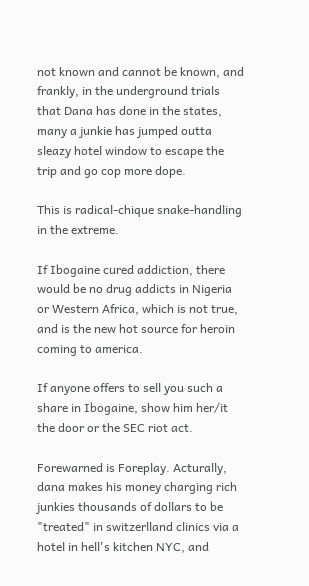not known and cannot be known, and frankly, in the underground trials that Dana has done in the states, many a junkie has jumped outta sleazy hotel window to escape the trip and go cop more dope.

This is radical-chique snake-handling in the extreme.

If Ibogaine cured addiction, there would be no drug addicts in Nigeria or Western Africa, which is not true, and is the new hot source for heroin coming to america.

If anyone offers to sell you such a share in Ibogaine, show him her/it the door or the SEC riot act.

Forewarned is Foreplay. Acturally, dana makes his money charging rich junkies thousands of dollars to be "treated" in switzerlland clinics via a hotel in hell's kitchen NYC, and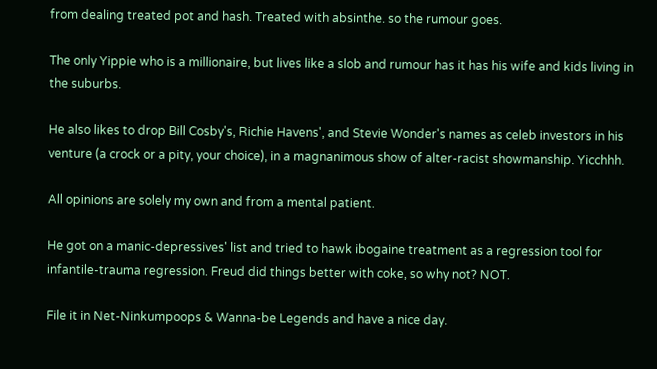from dealing treated pot and hash. Treated with absinthe. so the rumour goes.

The only Yippie who is a millionaire, but lives like a slob and rumour has it has his wife and kids living in the suburbs.

He also likes to drop Bill Cosby's, Richie Havens', and Stevie Wonder's names as celeb investors in his venture (a crock or a pity, your choice), in a magnanimous show of alter-racist showmanship. Yicchhh.

All opinions are solely my own and from a mental patient.

He got on a manic-depressives' list and tried to hawk ibogaine treatment as a regression tool for infantile-trauma regression. Freud did things better with coke, so why not? NOT.

File it in Net-Ninkumpoops & Wanna-be Legends and have a nice day.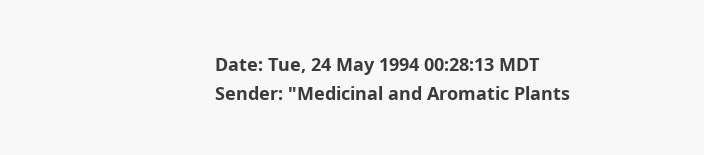Date: Tue, 24 May 1994 00:28:13 MDT
Sender: "Medicinal and Aromatic Plants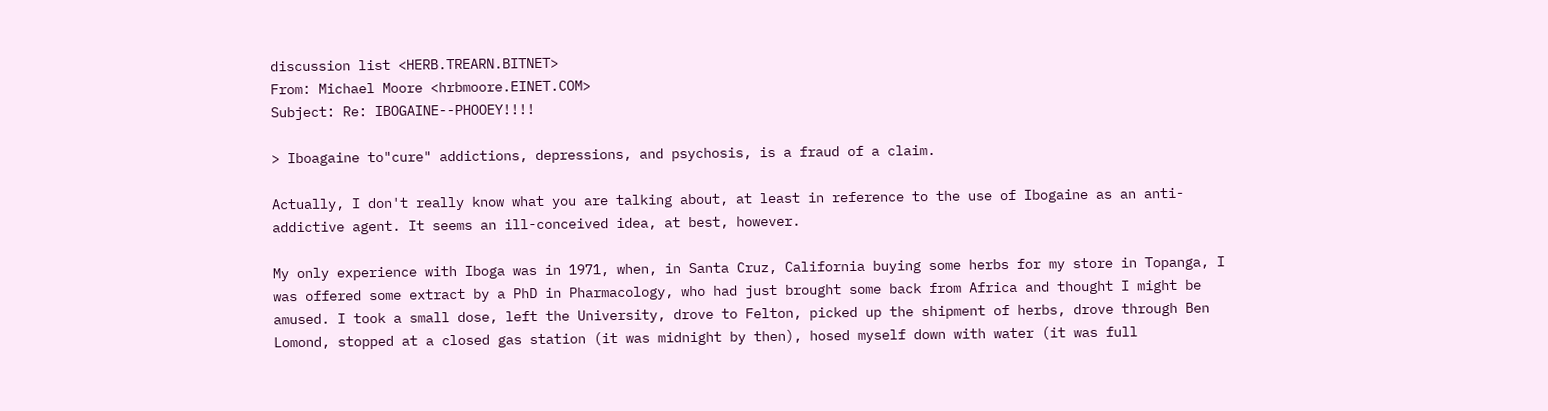discussion list <HERB.TREARN.BITNET>
From: Michael Moore <hrbmoore.EINET.COM>
Subject: Re: IBOGAINE--PHOOEY!!!!

> Iboagaine to"cure" addictions, depressions, and psychosis, is a fraud of a claim.

Actually, I don't really know what you are talking about, at least in reference to the use of Ibogaine as an anti-addictive agent. It seems an ill-conceived idea, at best, however.

My only experience with Iboga was in 1971, when, in Santa Cruz, California buying some herbs for my store in Topanga, I was offered some extract by a PhD in Pharmacology, who had just brought some back from Africa and thought I might be amused. I took a small dose, left the University, drove to Felton, picked up the shipment of herbs, drove through Ben Lomond, stopped at a closed gas station (it was midnight by then), hosed myself down with water (it was full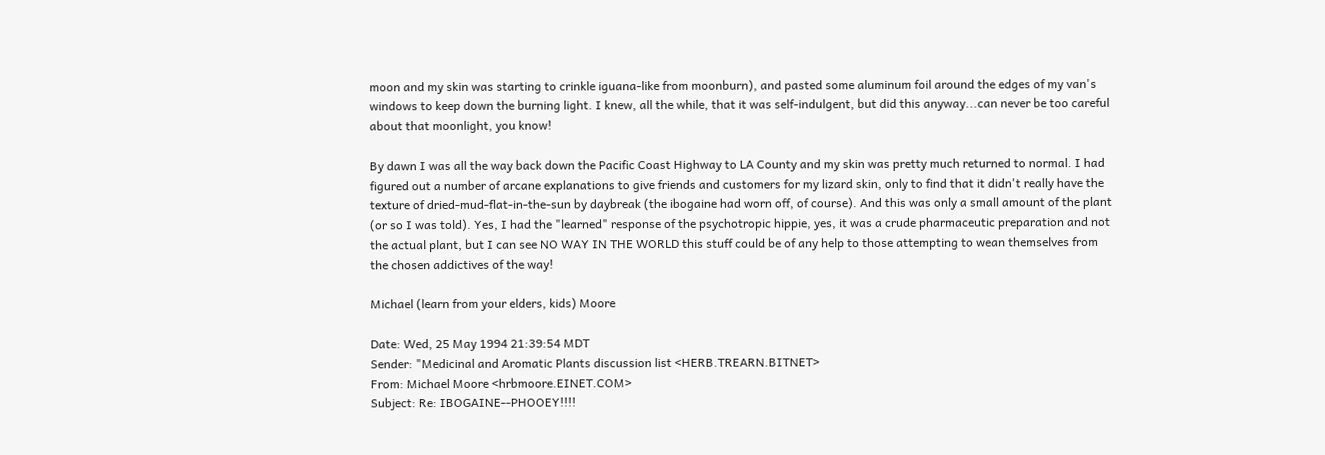moon and my skin was starting to crinkle iguana-like from moonburn), and pasted some aluminum foil around the edges of my van's windows to keep down the burning light. I knew, all the while, that it was self-indulgent, but did this anyway...can never be too careful about that moonlight, you know!

By dawn I was all the way back down the Pacific Coast Highway to LA County and my skin was pretty much returned to normal. I had figured out a number of arcane explanations to give friends and customers for my lizard skin, only to find that it didn't really have the texture of dried-mud-flat-in-the-sun by daybreak (the ibogaine had worn off, of course). And this was only a small amount of the plant (or so I was told). Yes, I had the "learned" response of the psychotropic hippie, yes, it was a crude pharmaceutic preparation and not the actual plant, but I can see NO WAY IN THE WORLD this stuff could be of any help to those attempting to wean themselves from the chosen addictives of the way!

Michael (learn from your elders, kids) Moore

Date: Wed, 25 May 1994 21:39:54 MDT
Sender: "Medicinal and Aromatic Plants discussion list <HERB.TREARN.BITNET>
From: Michael Moore <hrbmoore.EINET.COM>
Subject: Re: IBOGAINE--PHOOEY!!!!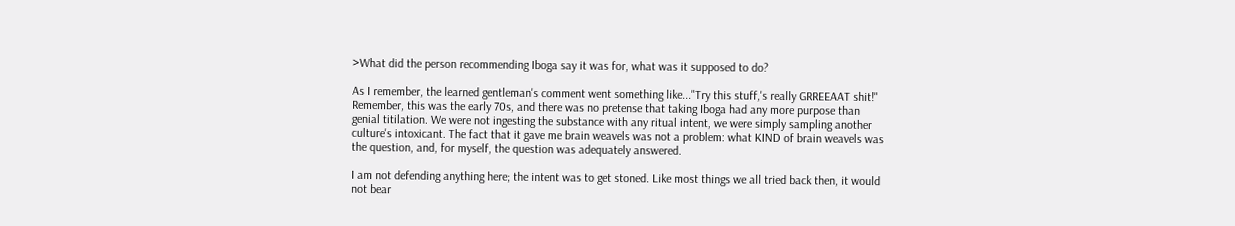>What did the person recommending Iboga say it was for, what was it supposed to do?

As I remember, the learned gentleman's comment went something like..."Try this stuff,'s really GRREEAAT shit!" Remember, this was the early 70s, and there was no pretense that taking Iboga had any more purpose than genial titilation. We were not ingesting the substance with any ritual intent, we were simply sampling another culture's intoxicant. The fact that it gave me brain weavels was not a problem: what KIND of brain weavels was the question, and, for myself, the question was adequately answered.

I am not defending anything here; the intent was to get stoned. Like most things we all tried back then, it would not bear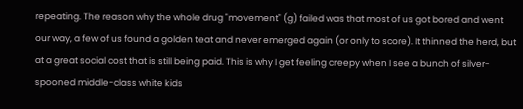repeating. The reason why the whole drug "movement" (g) failed was that most of us got bored and went our way, a few of us found a golden teat and never emerged again (or only to score). It thinned the herd, but at a great social cost that is still being paid. This is why I get feeling creepy when I see a bunch of silver-spooned middle-class white kids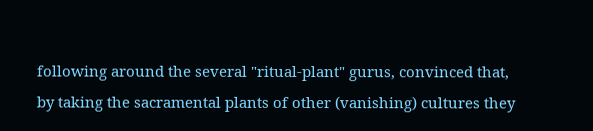following around the several "ritual-plant" gurus, convinced that, by taking the sacramental plants of other (vanishing) cultures they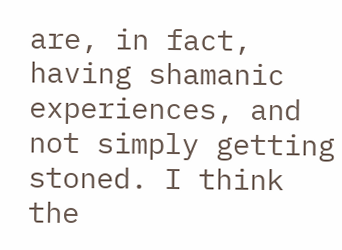are, in fact, having shamanic experiences, and not simply getting stoned. I think the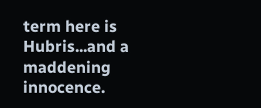term here is Hubris...and a maddening innocence.